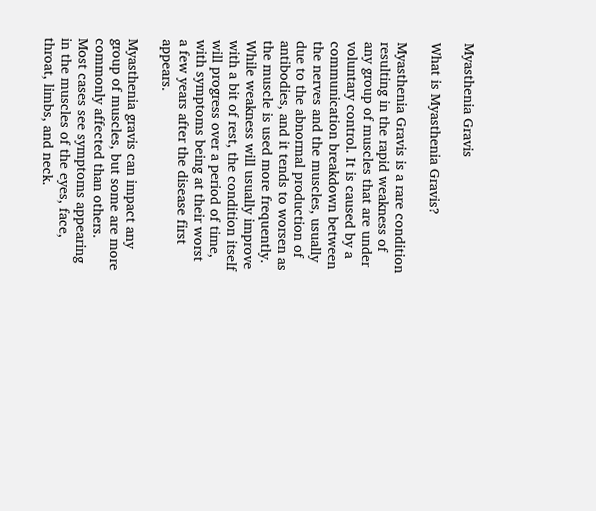Myasthenia Gravis

What is Myasthenia Gravis?

Myasthenia Gravis is a rare condition resulting in the rapid weakness of any group of muscles that are under voluntary control. It is caused by a communication breakdown between the nerves and the muscles, usually due to the abnormal production of antibodies, and it tends to worsen as the muscle is used more frequently. While weakness will usually improve with a bit of rest, the condition itself will progress over a period of time, with symptoms being at their worst a few years after the disease first appears.

Myasthenia gravis can impact any group of muscles, but some are more commonly affected than others. Most cases see symptoms appearing in the muscles of the eyes, face, throat, limbs, and neck.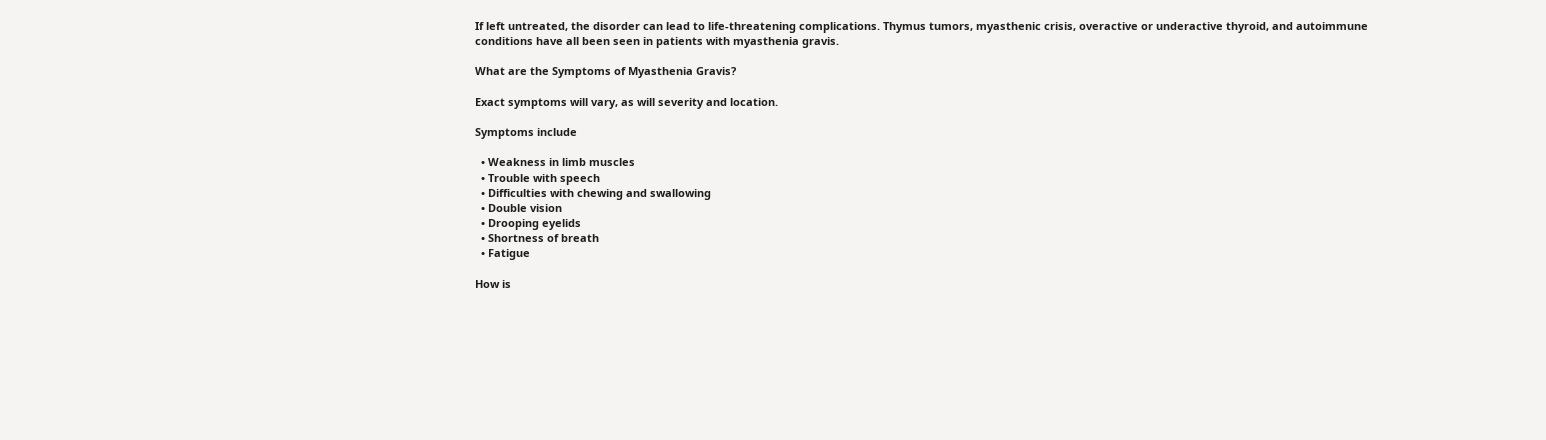If left untreated, the disorder can lead to life-threatening complications. Thymus tumors, myasthenic crisis, overactive or underactive thyroid, and autoimmune conditions have all been seen in patients with myasthenia gravis.

What are the Symptoms of Myasthenia Gravis?

Exact symptoms will vary, as will severity and location.

Symptoms include

  • Weakness in limb muscles
  • Trouble with speech
  • Difficulties with chewing and swallowing
  • Double vision
  • Drooping eyelids
  • Shortness of breath
  • Fatigue

How is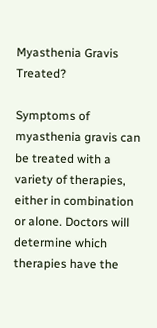Myasthenia Gravis Treated?

Symptoms of myasthenia gravis can be treated with a variety of therapies, either in combination or alone. Doctors will determine which therapies have the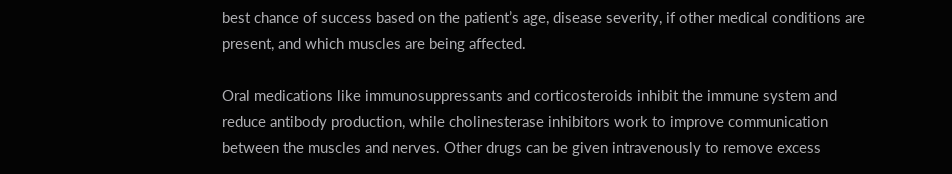best chance of success based on the patient’s age, disease severity, if other medical conditions are present, and which muscles are being affected.

Oral medications like immunosuppressants and corticosteroids inhibit the immune system and reduce antibody production, while cholinesterase inhibitors work to improve communication between the muscles and nerves. Other drugs can be given intravenously to remove excess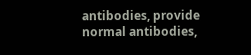antibodies, provide normal antibodies,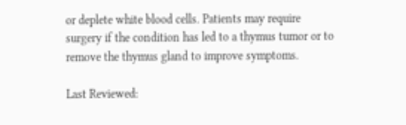or deplete white blood cells. Patients may require surgery if the condition has led to a thymus tumor or to remove the thymus gland to improve symptoms.

Last Reviewed: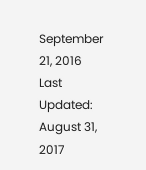September 21, 2016
Last Updated:
August 31, 2017